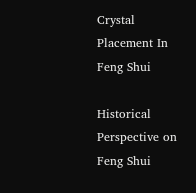Crystal Placement In Feng Shui

Historical Perspective on Feng Shui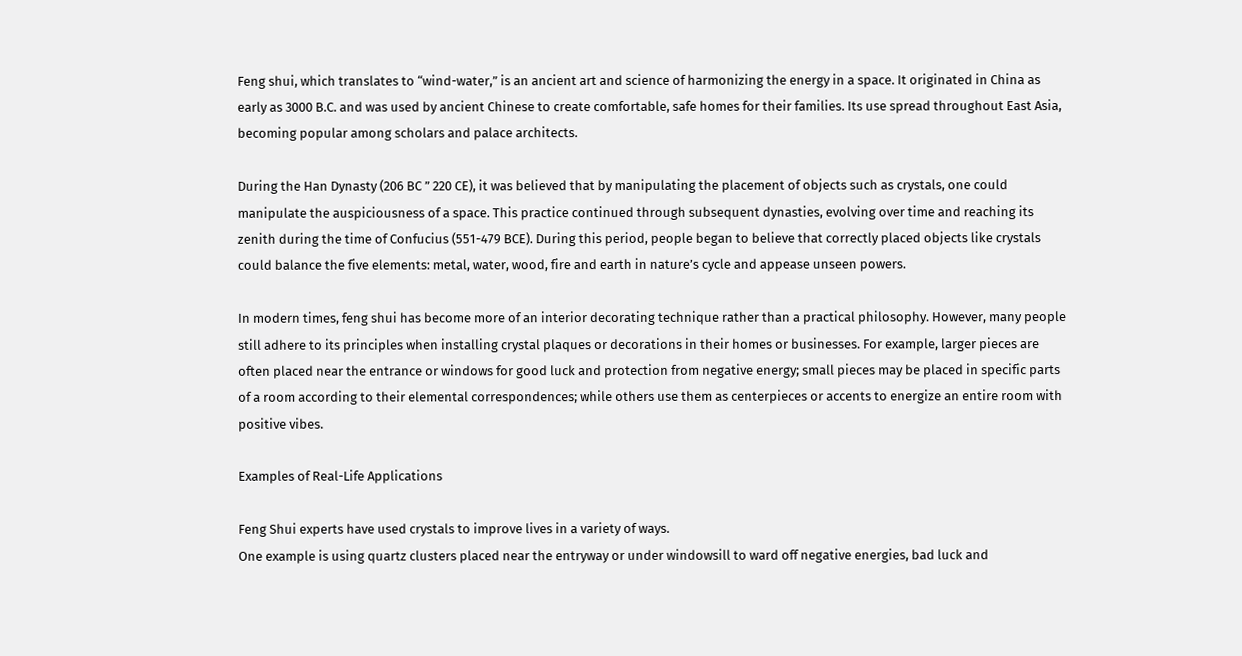Feng shui, which translates to “wind-water,” is an ancient art and science of harmonizing the energy in a space. It originated in China as early as 3000 B.C. and was used by ancient Chinese to create comfortable, safe homes for their families. Its use spread throughout East Asia, becoming popular among scholars and palace architects.

During the Han Dynasty (206 BC ” 220 CE), it was believed that by manipulating the placement of objects such as crystals, one could manipulate the auspiciousness of a space. This practice continued through subsequent dynasties, evolving over time and reaching its zenith during the time of Confucius (551-479 BCE). During this period, people began to believe that correctly placed objects like crystals could balance the five elements: metal, water, wood, fire and earth in nature’s cycle and appease unseen powers.

In modern times, feng shui has become more of an interior decorating technique rather than a practical philosophy. However, many people still adhere to its principles when installing crystal plaques or decorations in their homes or businesses. For example, larger pieces are often placed near the entrance or windows for good luck and protection from negative energy; small pieces may be placed in specific parts of a room according to their elemental correspondences; while others use them as centerpieces or accents to energize an entire room with positive vibes.

Examples of Real-Life Applications

Feng Shui experts have used crystals to improve lives in a variety of ways.
One example is using quartz clusters placed near the entryway or under windowsill to ward off negative energies, bad luck and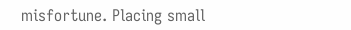misfortune. Placing small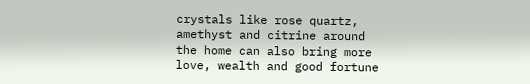crystals like rose quartz, amethyst and citrine around the home can also bring more love, wealth and good fortune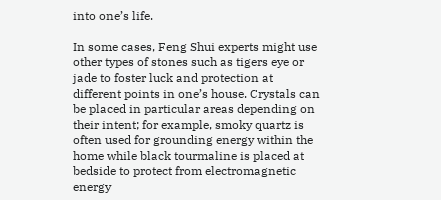into one’s life.

In some cases, Feng Shui experts might use other types of stones such as tigers eye or jade to foster luck and protection at different points in one’s house. Crystals can be placed in particular areas depending on their intent; for example, smoky quartz is often used for grounding energy within the home while black tourmaline is placed at bedside to protect from electromagnetic energy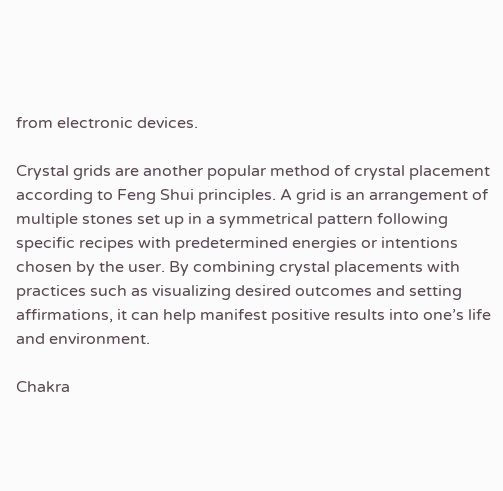from electronic devices.

Crystal grids are another popular method of crystal placement according to Feng Shui principles. A grid is an arrangement of multiple stones set up in a symmetrical pattern following specific recipes with predetermined energies or intentions chosen by the user. By combining crystal placements with practices such as visualizing desired outcomes and setting affirmations, it can help manifest positive results into one’s life and environment.

Chakra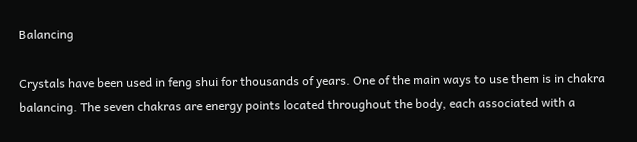Balancing

Crystals have been used in feng shui for thousands of years. One of the main ways to use them is in chakra balancing. The seven chakras are energy points located throughout the body, each associated with a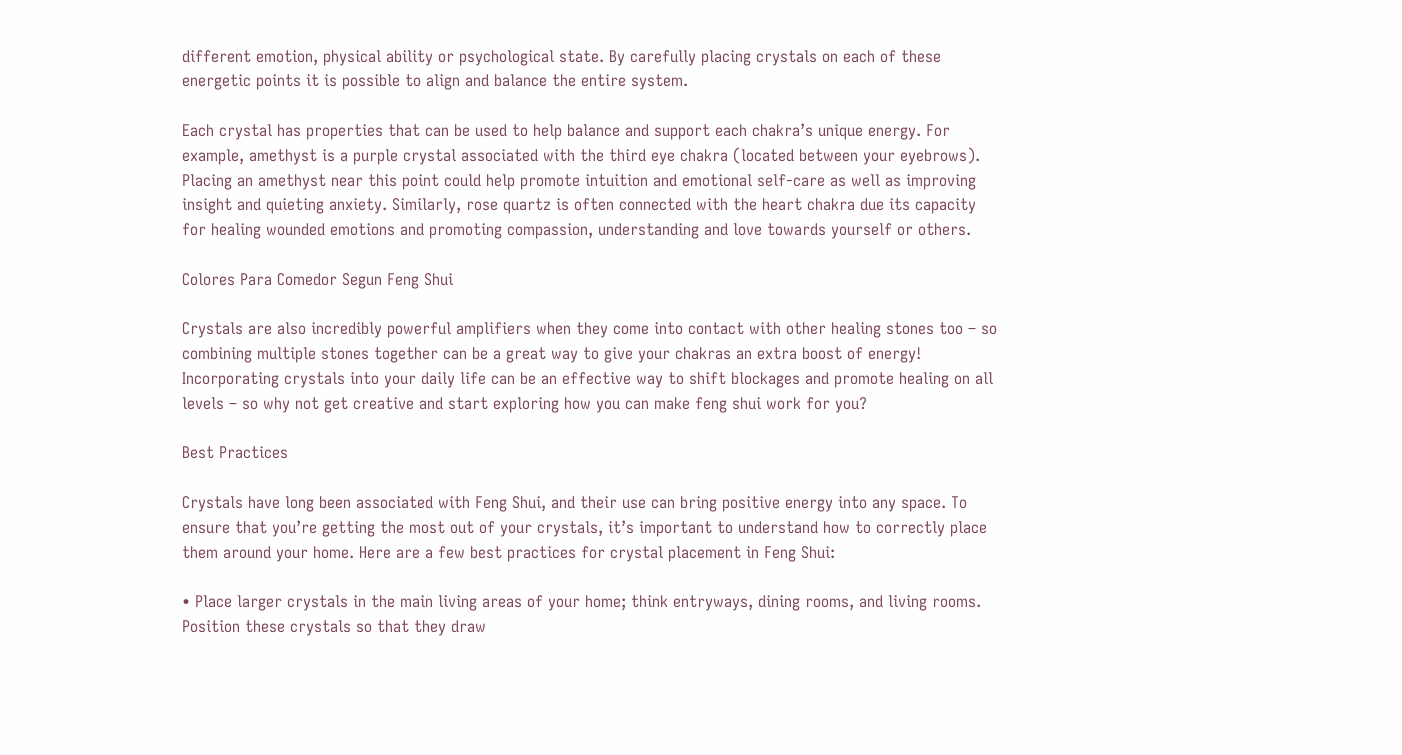different emotion, physical ability or psychological state. By carefully placing crystals on each of these energetic points it is possible to align and balance the entire system.

Each crystal has properties that can be used to help balance and support each chakra’s unique energy. For example, amethyst is a purple crystal associated with the third eye chakra (located between your eyebrows). Placing an amethyst near this point could help promote intuition and emotional self-care as well as improving insight and quieting anxiety. Similarly, rose quartz is often connected with the heart chakra due its capacity for healing wounded emotions and promoting compassion, understanding and love towards yourself or others.

Colores Para Comedor Segun Feng Shui

Crystals are also incredibly powerful amplifiers when they come into contact with other healing stones too – so combining multiple stones together can be a great way to give your chakras an extra boost of energy! Incorporating crystals into your daily life can be an effective way to shift blockages and promote healing on all levels – so why not get creative and start exploring how you can make feng shui work for you?

Best Practices

Crystals have long been associated with Feng Shui, and their use can bring positive energy into any space. To ensure that you’re getting the most out of your crystals, it’s important to understand how to correctly place them around your home. Here are a few best practices for crystal placement in Feng Shui:

• Place larger crystals in the main living areas of your home; think entryways, dining rooms, and living rooms. Position these crystals so that they draw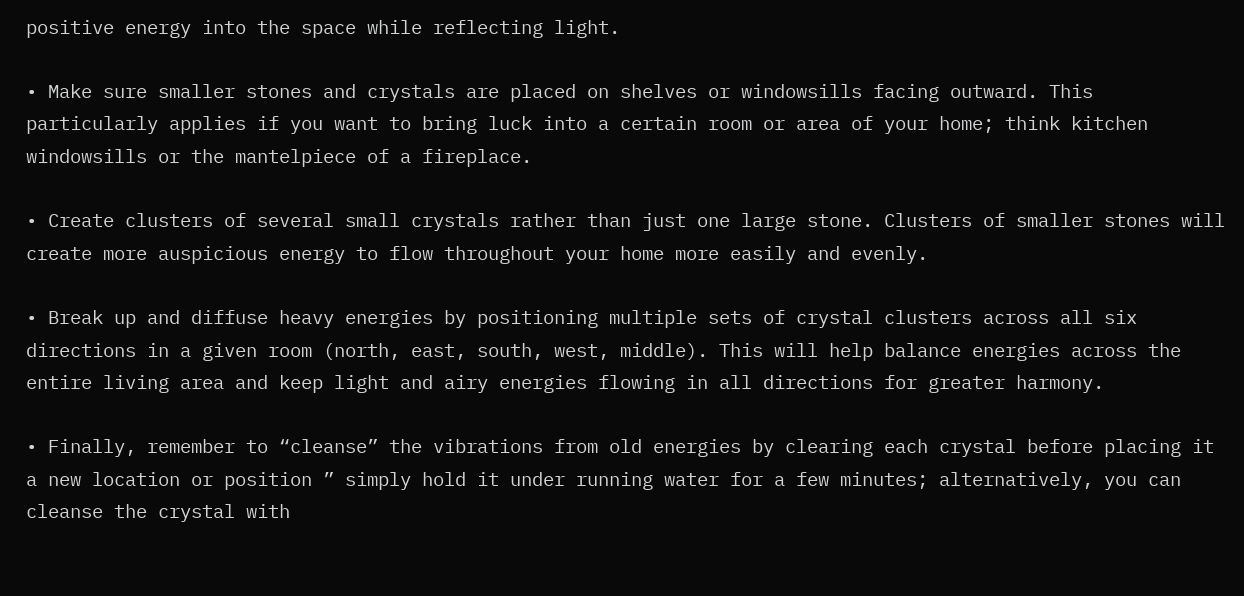positive energy into the space while reflecting light.

• Make sure smaller stones and crystals are placed on shelves or windowsills facing outward. This particularly applies if you want to bring luck into a certain room or area of your home; think kitchen windowsills or the mantelpiece of a fireplace.

• Create clusters of several small crystals rather than just one large stone. Clusters of smaller stones will create more auspicious energy to flow throughout your home more easily and evenly.

• Break up and diffuse heavy energies by positioning multiple sets of crystal clusters across all six directions in a given room (north, east, south, west, middle). This will help balance energies across the entire living area and keep light and airy energies flowing in all directions for greater harmony.

• Finally, remember to “cleanse” the vibrations from old energies by clearing each crystal before placing it a new location or position ” simply hold it under running water for a few minutes; alternatively, you can cleanse the crystal with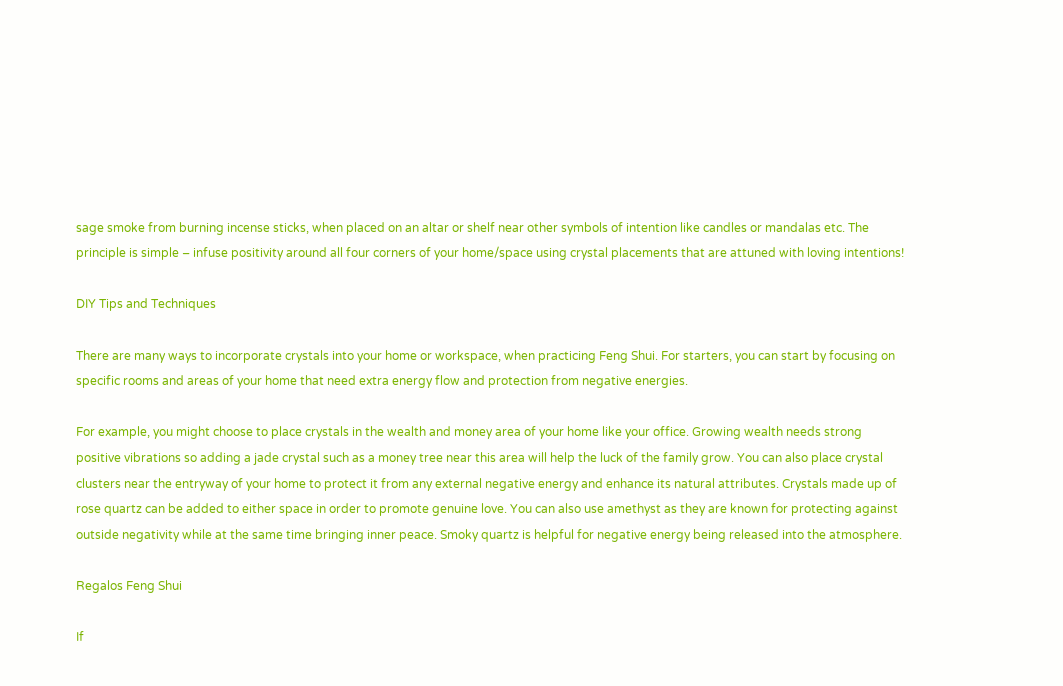sage smoke from burning incense sticks, when placed on an altar or shelf near other symbols of intention like candles or mandalas etc. The principle is simple – infuse positivity around all four corners of your home/space using crystal placements that are attuned with loving intentions!

DIY Tips and Techniques

There are many ways to incorporate crystals into your home or workspace, when practicing Feng Shui. For starters, you can start by focusing on specific rooms and areas of your home that need extra energy flow and protection from negative energies.

For example, you might choose to place crystals in the wealth and money area of your home like your office. Growing wealth needs strong positive vibrations so adding a jade crystal such as a money tree near this area will help the luck of the family grow. You can also place crystal clusters near the entryway of your home to protect it from any external negative energy and enhance its natural attributes. Crystals made up of rose quartz can be added to either space in order to promote genuine love. You can also use amethyst as they are known for protecting against outside negativity while at the same time bringing inner peace. Smoky quartz is helpful for negative energy being released into the atmosphere.

Regalos Feng Shui

If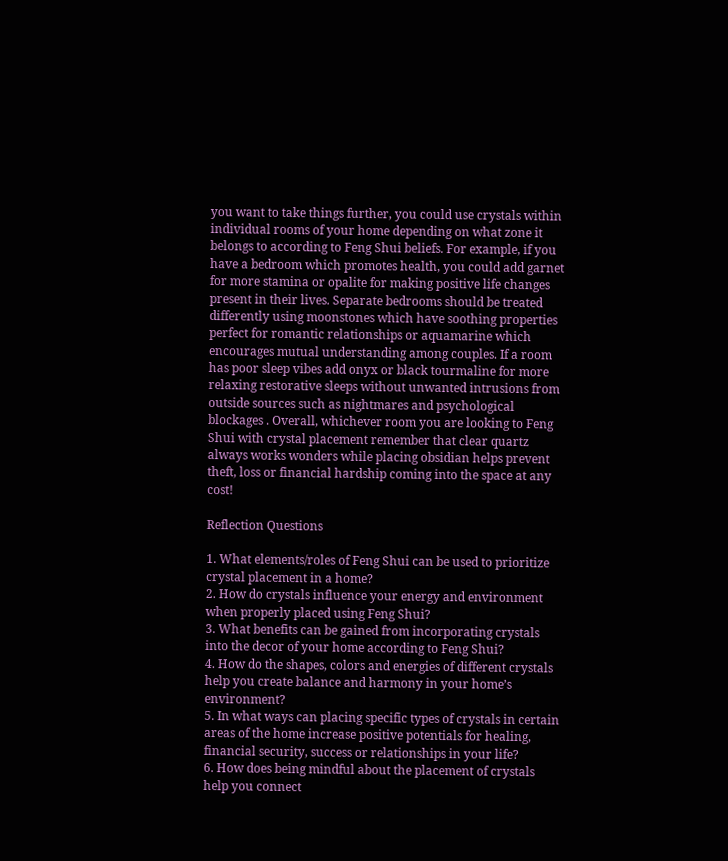you want to take things further, you could use crystals within individual rooms of your home depending on what zone it belongs to according to Feng Shui beliefs. For example, if you have a bedroom which promotes health, you could add garnet for more stamina or opalite for making positive life changes present in their lives. Separate bedrooms should be treated differently using moonstones which have soothing properties perfect for romantic relationships or aquamarine which encourages mutual understanding among couples. If a room has poor sleep vibes add onyx or black tourmaline for more relaxing restorative sleeps without unwanted intrusions from outside sources such as nightmares and psychological blockages . Overall, whichever room you are looking to Feng Shui with crystal placement remember that clear quartz always works wonders while placing obsidian helps prevent theft, loss or financial hardship coming into the space at any cost!

Reflection Questions

1. What elements/roles of Feng Shui can be used to prioritize crystal placement in a home?
2. How do crystals influence your energy and environment when properly placed using Feng Shui?
3. What benefits can be gained from incorporating crystals into the decor of your home according to Feng Shui?
4. How do the shapes, colors and energies of different crystals help you create balance and harmony in your home’s environment?
5. In what ways can placing specific types of crystals in certain areas of the home increase positive potentials for healing, financial security, success or relationships in your life?
6. How does being mindful about the placement of crystals help you connect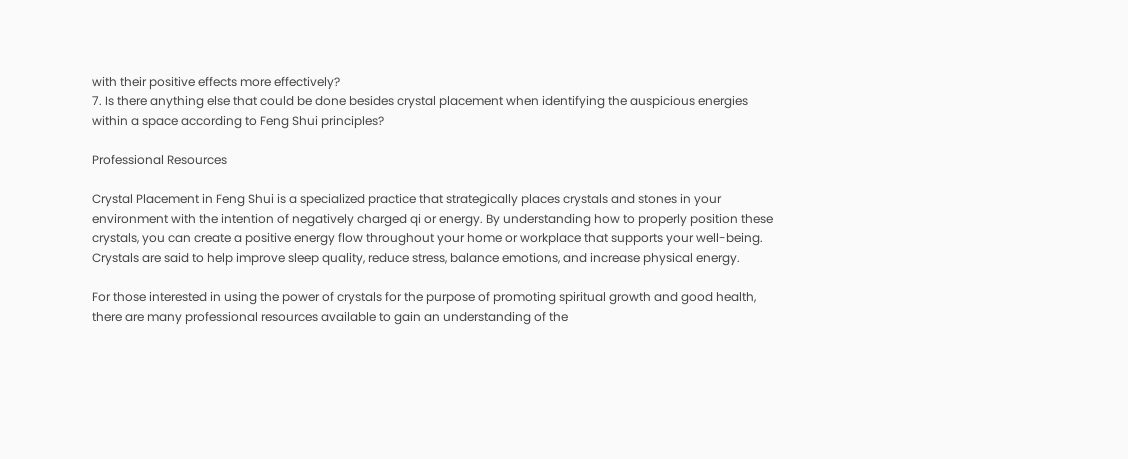with their positive effects more effectively?
7. Is there anything else that could be done besides crystal placement when identifying the auspicious energies within a space according to Feng Shui principles?

Professional Resources

Crystal Placement in Feng Shui is a specialized practice that strategically places crystals and stones in your environment with the intention of negatively charged qi or energy. By understanding how to properly position these crystals, you can create a positive energy flow throughout your home or workplace that supports your well-being. Crystals are said to help improve sleep quality, reduce stress, balance emotions, and increase physical energy.

For those interested in using the power of crystals for the purpose of promoting spiritual growth and good health, there are many professional resources available to gain an understanding of the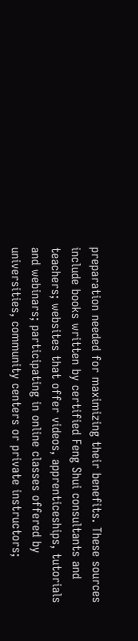preparation needed for maximizing their benefits. These sources include books written by certified Feng Shui consultants and teachers; websites that offer videos, apprenticeships, tutorials and webinars; participating in online classes offered by universities, community centers or private instructors;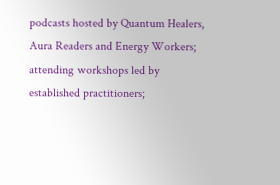podcasts hosted by Quantum Healers, Aura Readers and Energy Workers; attending workshops led by established practitioners;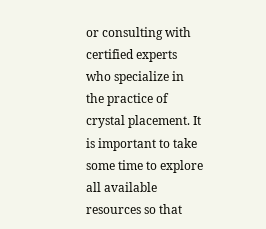or consulting with certified experts who specialize in the practice of crystal placement. It is important to take some time to explore all available resources so that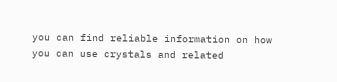you can find reliable information on how you can use crystals and related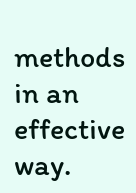methods in an effective way.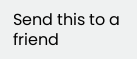Send this to a friend